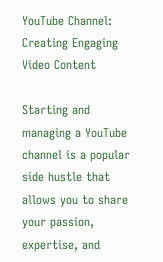YouTube Channel: Creating Engaging Video Content

Starting and managing a YouTube channel is a popular side hustle that allows you to share your passion, expertise, and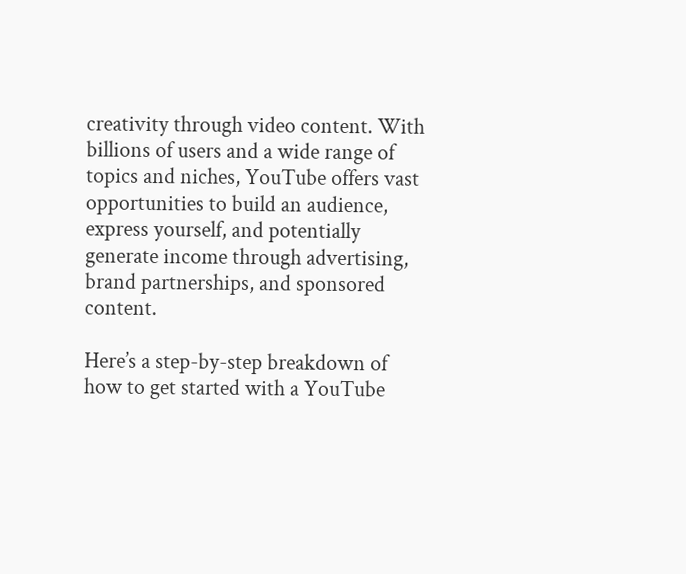creativity through video content. With billions of users and a wide range of topics and niches, YouTube offers vast opportunities to build an audience, express yourself, and potentially generate income through advertising, brand partnerships, and sponsored content.

Here’s a step-by-step breakdown of how to get started with a YouTube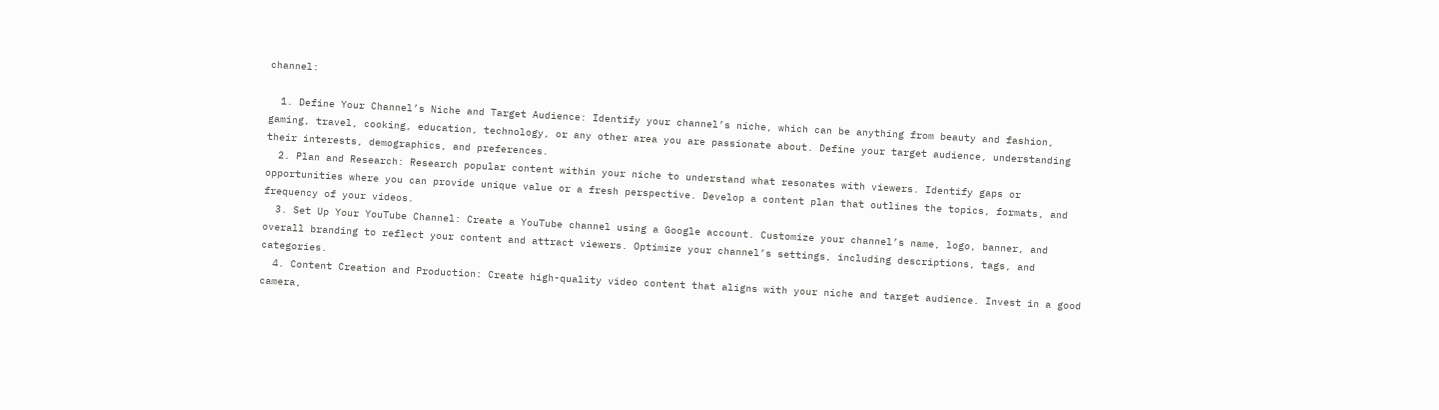channel:

  1. Define Your Channel’s Niche and Target Audience: Identify your channel’s niche, which can be anything from beauty and fashion, gaming, travel, cooking, education, technology, or any other area you are passionate about. Define your target audience, understanding their interests, demographics, and preferences.
  2. Plan and Research: Research popular content within your niche to understand what resonates with viewers. Identify gaps or opportunities where you can provide unique value or a fresh perspective. Develop a content plan that outlines the topics, formats, and frequency of your videos.
  3. Set Up Your YouTube Channel: Create a YouTube channel using a Google account. Customize your channel’s name, logo, banner, and overall branding to reflect your content and attract viewers. Optimize your channel’s settings, including descriptions, tags, and categories.
  4. Content Creation and Production: Create high-quality video content that aligns with your niche and target audience. Invest in a good camera,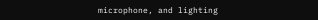microphone, and lighting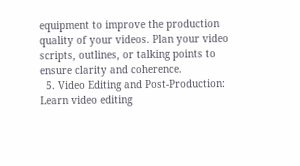equipment to improve the production quality of your videos. Plan your video scripts, outlines, or talking points to ensure clarity and coherence.
  5. Video Editing and Post-Production: Learn video editing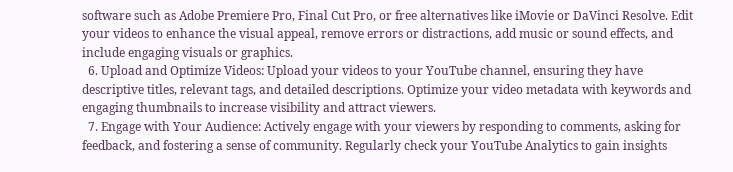software such as Adobe Premiere Pro, Final Cut Pro, or free alternatives like iMovie or DaVinci Resolve. Edit your videos to enhance the visual appeal, remove errors or distractions, add music or sound effects, and include engaging visuals or graphics.
  6. Upload and Optimize Videos: Upload your videos to your YouTube channel, ensuring they have descriptive titles, relevant tags, and detailed descriptions. Optimize your video metadata with keywords and engaging thumbnails to increase visibility and attract viewers.
  7. Engage with Your Audience: Actively engage with your viewers by responding to comments, asking for feedback, and fostering a sense of community. Regularly check your YouTube Analytics to gain insights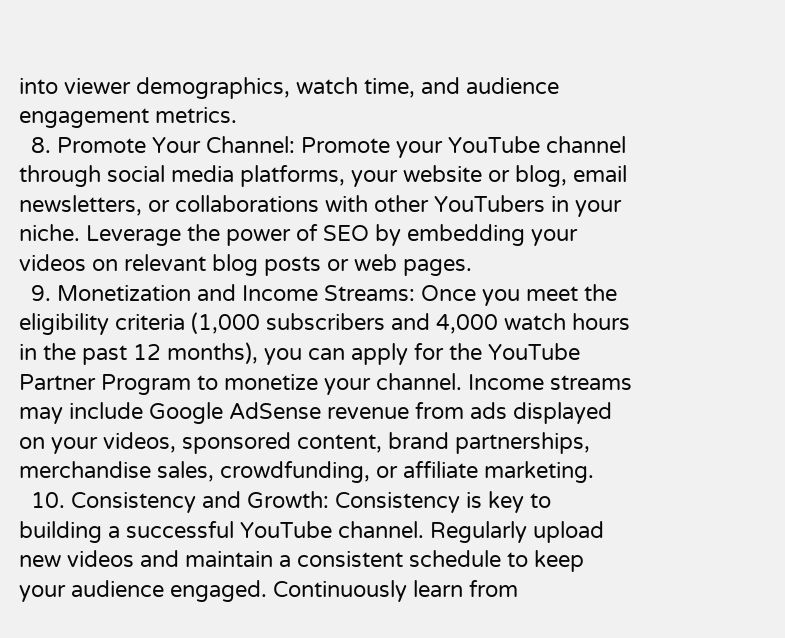into viewer demographics, watch time, and audience engagement metrics.
  8. Promote Your Channel: Promote your YouTube channel through social media platforms, your website or blog, email newsletters, or collaborations with other YouTubers in your niche. Leverage the power of SEO by embedding your videos on relevant blog posts or web pages.
  9. Monetization and Income Streams: Once you meet the eligibility criteria (1,000 subscribers and 4,000 watch hours in the past 12 months), you can apply for the YouTube Partner Program to monetize your channel. Income streams may include Google AdSense revenue from ads displayed on your videos, sponsored content, brand partnerships, merchandise sales, crowdfunding, or affiliate marketing.
  10. Consistency and Growth: Consistency is key to building a successful YouTube channel. Regularly upload new videos and maintain a consistent schedule to keep your audience engaged. Continuously learn from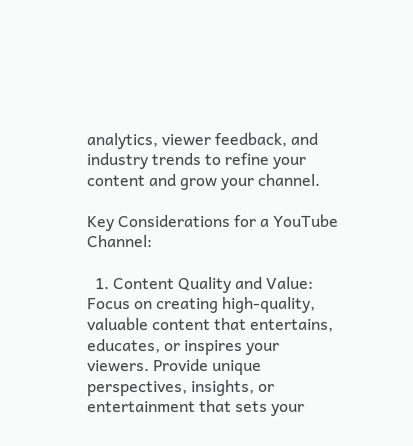analytics, viewer feedback, and industry trends to refine your content and grow your channel.

Key Considerations for a YouTube Channel:

  1. Content Quality and Value: Focus on creating high-quality, valuable content that entertains, educates, or inspires your viewers. Provide unique perspectives, insights, or entertainment that sets your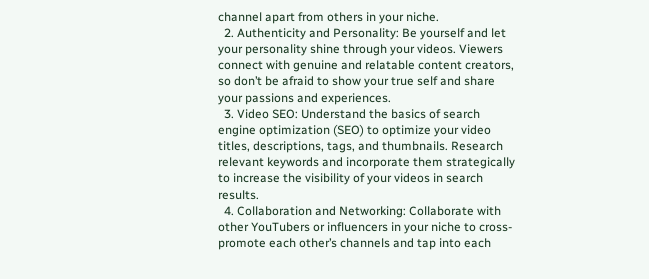channel apart from others in your niche.
  2. Authenticity and Personality: Be yourself and let your personality shine through your videos. Viewers connect with genuine and relatable content creators, so don’t be afraid to show your true self and share your passions and experiences.
  3. Video SEO: Understand the basics of search engine optimization (SEO) to optimize your video titles, descriptions, tags, and thumbnails. Research relevant keywords and incorporate them strategically to increase the visibility of your videos in search results.
  4. Collaboration and Networking: Collaborate with other YouTubers or influencers in your niche to cross-promote each other’s channels and tap into each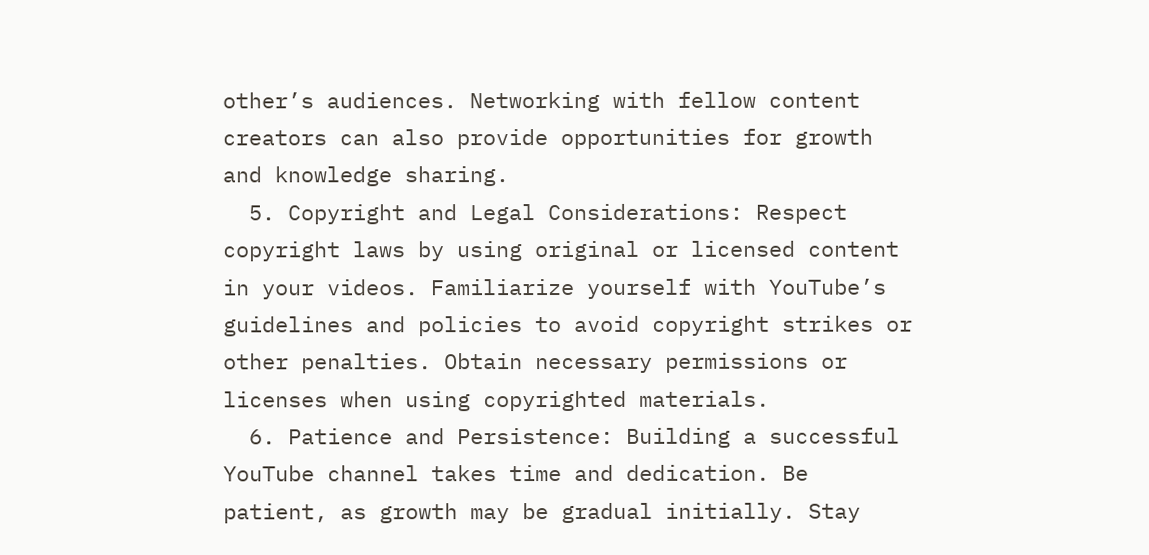other’s audiences. Networking with fellow content creators can also provide opportunities for growth and knowledge sharing.
  5. Copyright and Legal Considerations: Respect copyright laws by using original or licensed content in your videos. Familiarize yourself with YouTube’s guidelines and policies to avoid copyright strikes or other penalties. Obtain necessary permissions or licenses when using copyrighted materials.
  6. Patience and Persistence: Building a successful YouTube channel takes time and dedication. Be patient, as growth may be gradual initially. Stay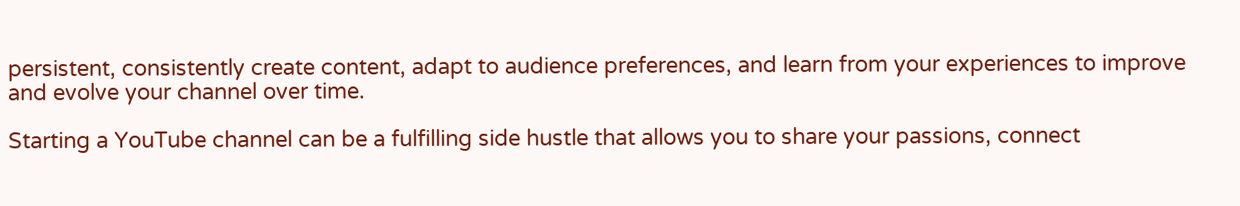persistent, consistently create content, adapt to audience preferences, and learn from your experiences to improve and evolve your channel over time.

Starting a YouTube channel can be a fulfilling side hustle that allows you to share your passions, connect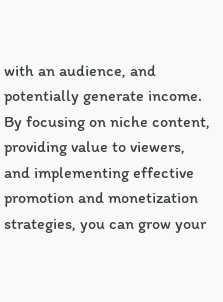with an audience, and potentially generate income. By focusing on niche content, providing value to viewers, and implementing effective promotion and monetization strategies, you can grow your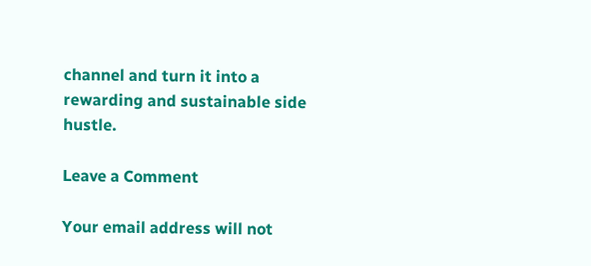channel and turn it into a rewarding and sustainable side hustle.

Leave a Comment

Your email address will not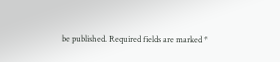be published. Required fields are marked *